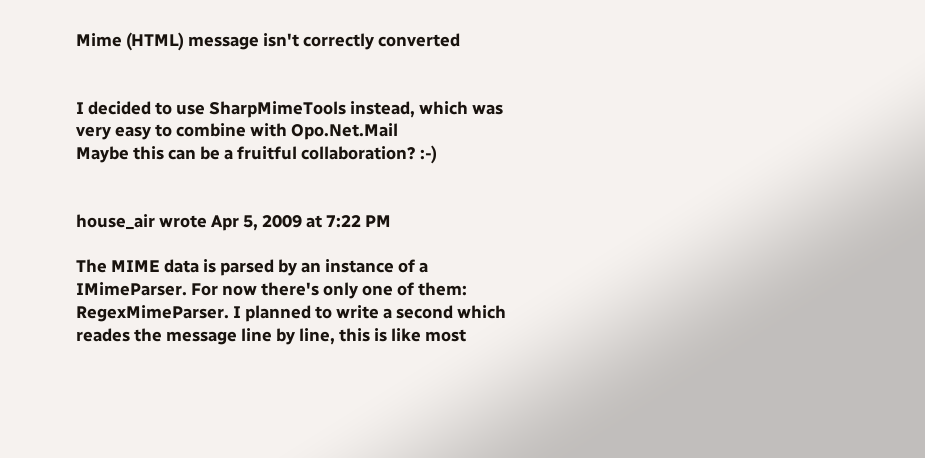Mime (HTML) message isn't correctly converted


I decided to use SharpMimeTools instead, which was very easy to combine with Opo.Net.Mail
Maybe this can be a fruitful collaboration? :-)


house_air wrote Apr 5, 2009 at 7:22 PM

The MIME data is parsed by an instance of a IMimeParser. For now there's only one of them: RegexMimeParser. I planned to write a second which reades the message line by line, this is like most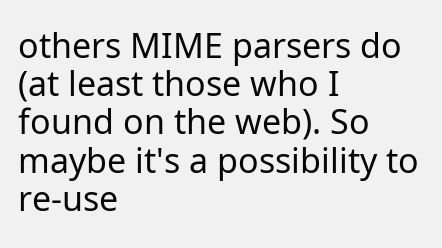others MIME parsers do (at least those who I found on the web). So maybe it's a possibility to re-use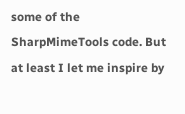some of the SharpMimeTools code. But at least I let me inspire by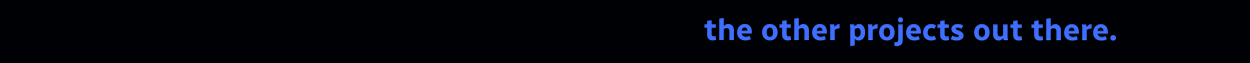the other projects out there.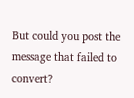But could you post the message that failed to convert?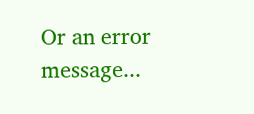Or an error message...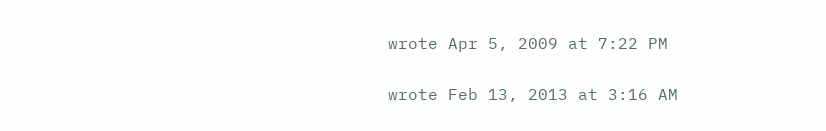wrote Apr 5, 2009 at 7:22 PM

wrote Feb 13, 2013 at 3:16 AM